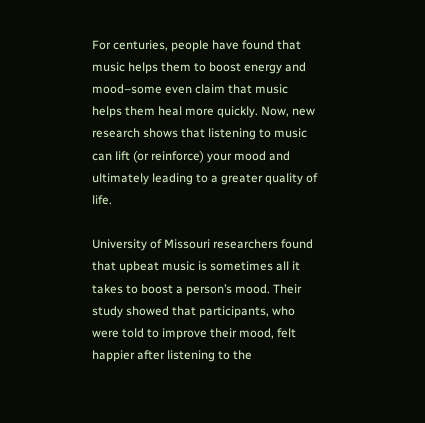For centuries, people have found that music helps them to boost energy and mood–some even claim that music helps them heal more quickly. Now, new research shows that listening to music can lift (or reinforce) your mood and ultimately leading to a greater quality of life.

University of Missouri researchers found that upbeat music is sometimes all it takes to boost a person’s mood. Their study showed that participants, who were told to improve their mood, felt happier after listening to the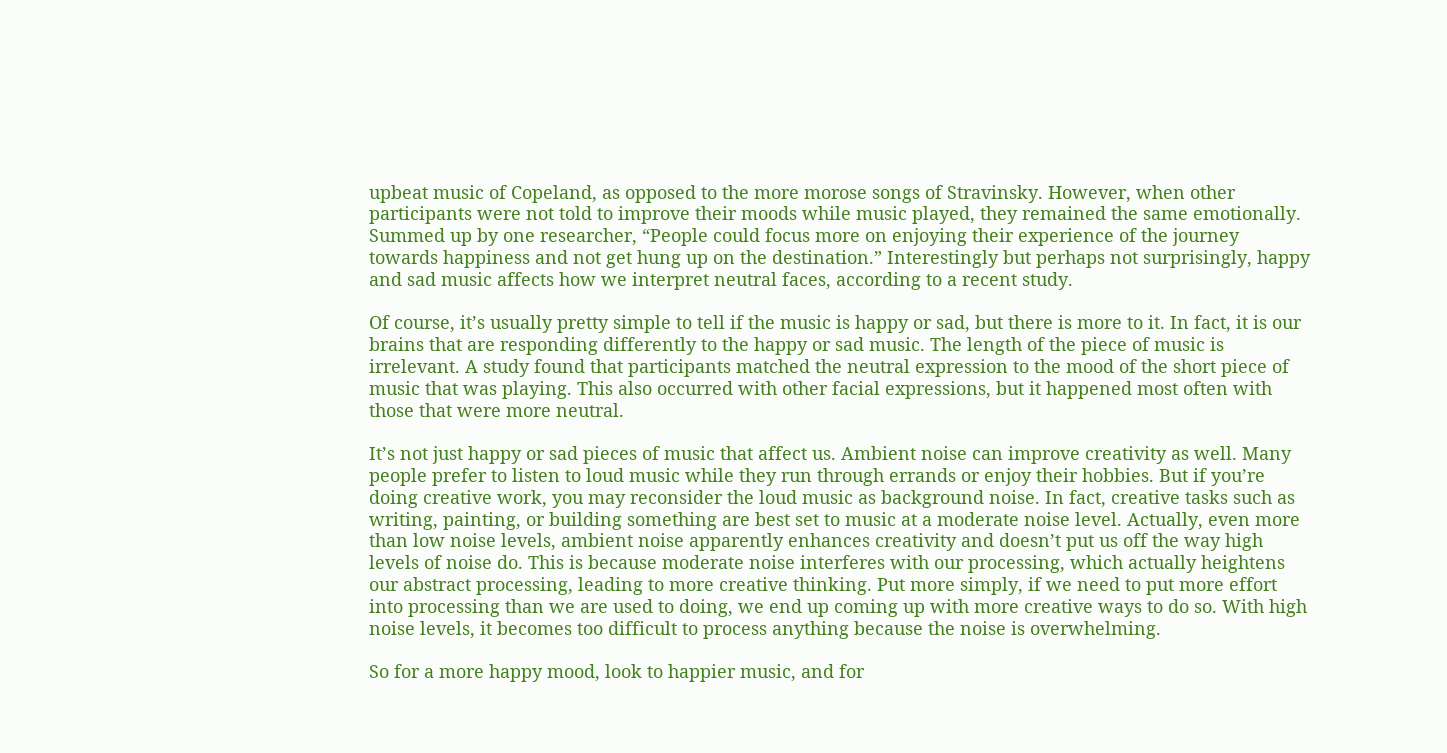upbeat music of Copeland, as opposed to the more morose songs of Stravinsky. However, when other participants were not told to improve their moods while music played, they remained the same emotionally. Summed up by one researcher, “People could focus more on enjoying their experience of the journey towards happiness and not get hung up on the destination.” Interestingly but perhaps not surprisingly, happy and sad music affects how we interpret neutral faces, according to a recent study.

Of course, it’s usually pretty simple to tell if the music is happy or sad, but there is more to it. In fact, it is our brains that are responding differently to the happy or sad music. The length of the piece of music is irrelevant. A study found that participants matched the neutral expression to the mood of the short piece of music that was playing. This also occurred with other facial expressions, but it happened most often with those that were more neutral.

It’s not just happy or sad pieces of music that affect us. Ambient noise can improve creativity as well. Many people prefer to listen to loud music while they run through errands or enjoy their hobbies. But if you’re doing creative work, you may reconsider the loud music as background noise. In fact, creative tasks such as writing, painting, or building something are best set to music at a moderate noise level. Actually, even more than low noise levels, ambient noise apparently enhances creativity and doesn’t put us off the way high levels of noise do. This is because moderate noise interferes with our processing, which actually heightens our abstract processing, leading to more creative thinking. Put more simply, if we need to put more effort into processing than we are used to doing, we end up coming up with more creative ways to do so. With high noise levels, it becomes too difficult to process anything because the noise is overwhelming.

So for a more happy mood, look to happier music, and for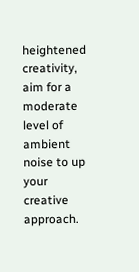heightened creativity, aim for a moderate level of ambient noise to up your creative approach.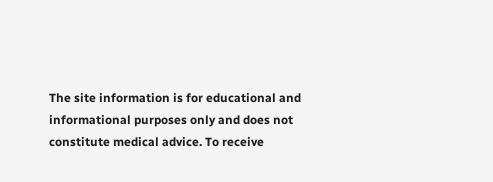The site information is for educational and informational purposes only and does not constitute medical advice. To receive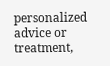personalized advice or treatment,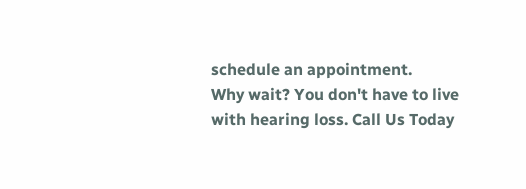schedule an appointment.
Why wait? You don't have to live with hearing loss. Call Us Today